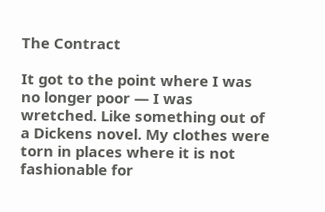The Contract

It got to the point where I was no longer poor — I was wretched. Like something out of a Dickens novel. My clothes were torn in places where it is not fashionable for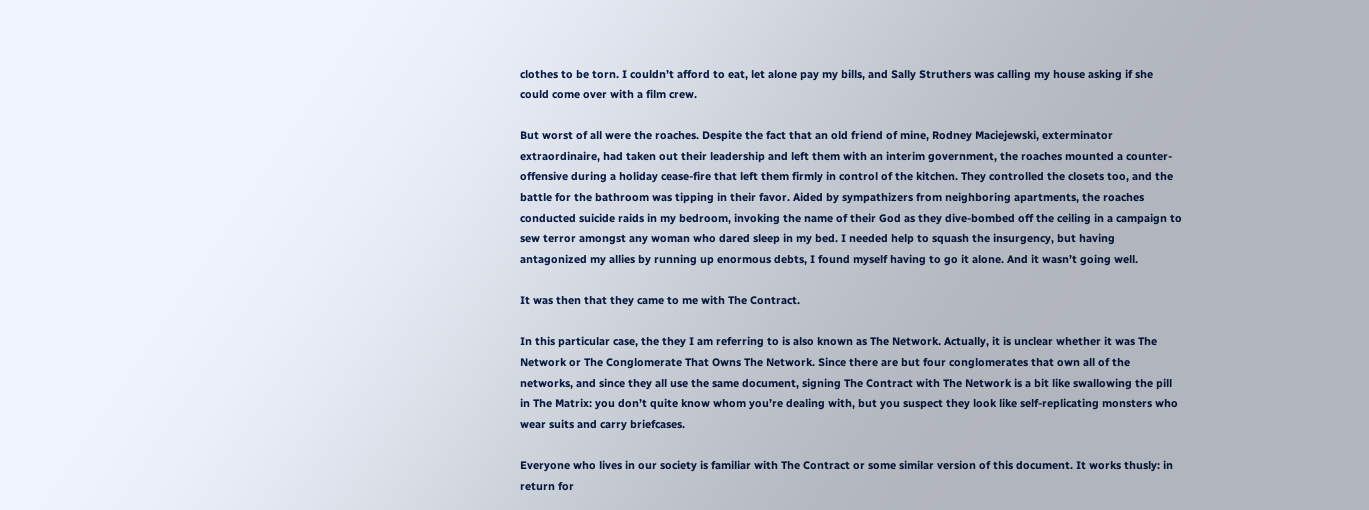clothes to be torn. I couldn’t afford to eat, let alone pay my bills, and Sally Struthers was calling my house asking if she could come over with a film crew.

But worst of all were the roaches. Despite the fact that an old friend of mine, Rodney Maciejewski, exterminator extraordinaire, had taken out their leadership and left them with an interim government, the roaches mounted a counter-offensive during a holiday cease-fire that left them firmly in control of the kitchen. They controlled the closets too, and the battle for the bathroom was tipping in their favor. Aided by sympathizers from neighboring apartments, the roaches conducted suicide raids in my bedroom, invoking the name of their God as they dive-bombed off the ceiling in a campaign to sew terror amongst any woman who dared sleep in my bed. I needed help to squash the insurgency, but having antagonized my allies by running up enormous debts, I found myself having to go it alone. And it wasn’t going well.

It was then that they came to me with The Contract.

In this particular case, the they I am referring to is also known as The Network. Actually, it is unclear whether it was The Network or The Conglomerate That Owns The Network. Since there are but four conglomerates that own all of the networks, and since they all use the same document, signing The Contract with The Network is a bit like swallowing the pill in The Matrix: you don’t quite know whom you’re dealing with, but you suspect they look like self-replicating monsters who wear suits and carry briefcases.

Everyone who lives in our society is familiar with The Contract or some similar version of this document. It works thusly: in return for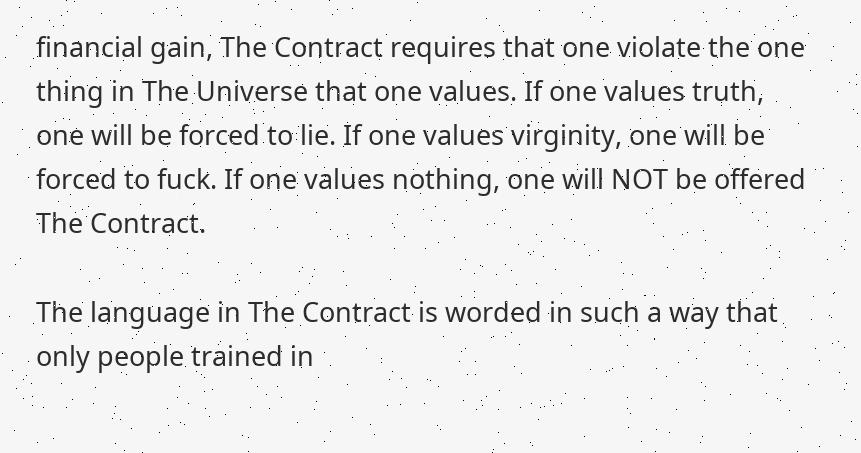financial gain, The Contract requires that one violate the one thing in The Universe that one values. If one values truth, one will be forced to lie. If one values virginity, one will be forced to fuck. If one values nothing, one will NOT be offered The Contract.

The language in The Contract is worded in such a way that only people trained in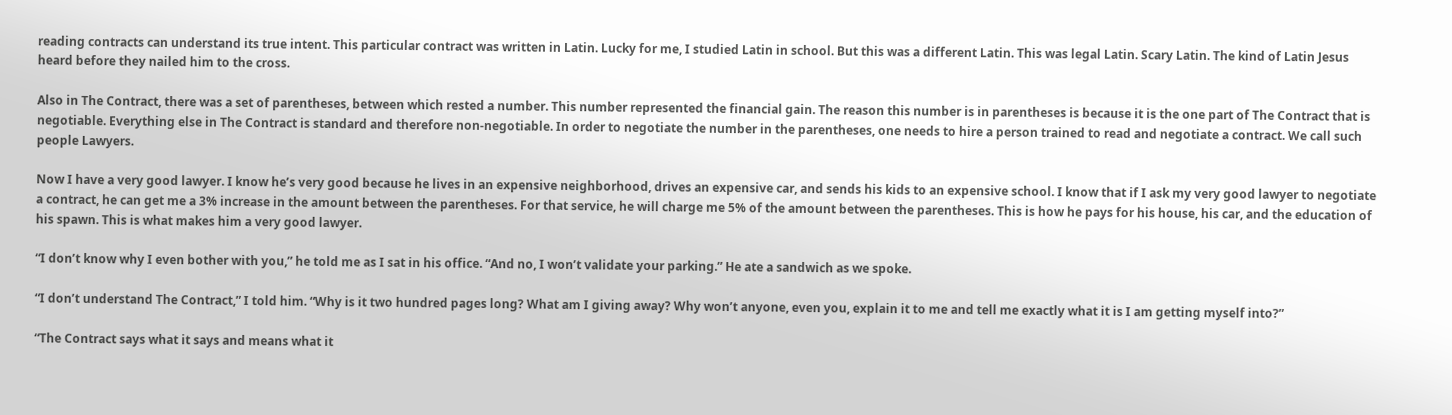reading contracts can understand its true intent. This particular contract was written in Latin. Lucky for me, I studied Latin in school. But this was a different Latin. This was legal Latin. Scary Latin. The kind of Latin Jesus heard before they nailed him to the cross.

Also in The Contract, there was a set of parentheses, between which rested a number. This number represented the financial gain. The reason this number is in parentheses is because it is the one part of The Contract that is negotiable. Everything else in The Contract is standard and therefore non-negotiable. In order to negotiate the number in the parentheses, one needs to hire a person trained to read and negotiate a contract. We call such people Lawyers.

Now I have a very good lawyer. I know he’s very good because he lives in an expensive neighborhood, drives an expensive car, and sends his kids to an expensive school. I know that if I ask my very good lawyer to negotiate a contract, he can get me a 3% increase in the amount between the parentheses. For that service, he will charge me 5% of the amount between the parentheses. This is how he pays for his house, his car, and the education of his spawn. This is what makes him a very good lawyer.

“I don’t know why I even bother with you,” he told me as I sat in his office. “And no, I won’t validate your parking.” He ate a sandwich as we spoke.

“I don’t understand The Contract,” I told him. “Why is it two hundred pages long? What am I giving away? Why won’t anyone, even you, explain it to me and tell me exactly what it is I am getting myself into?”

“The Contract says what it says and means what it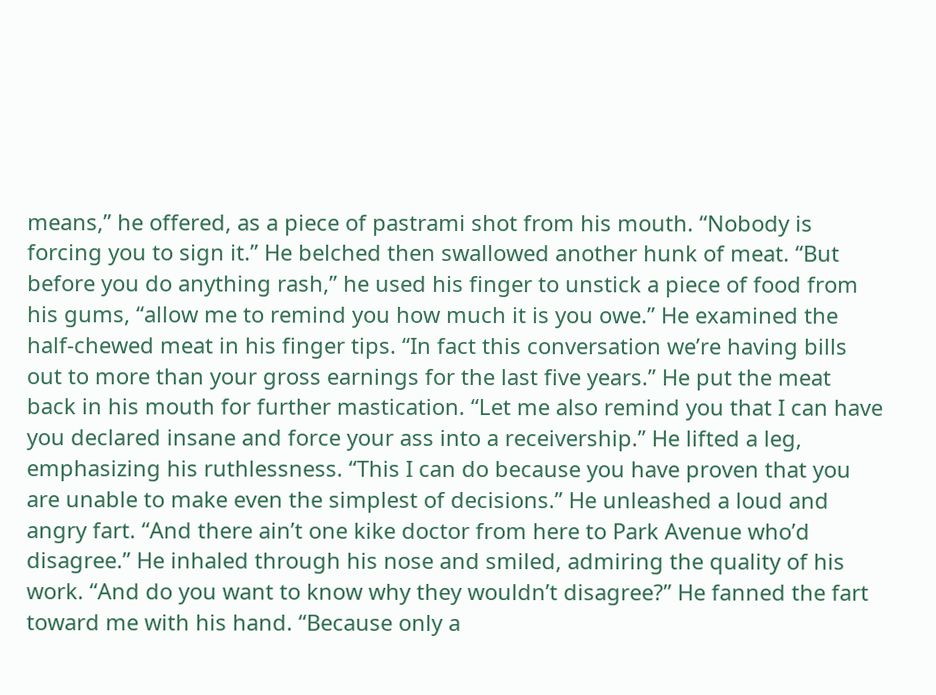means,” he offered, as a piece of pastrami shot from his mouth. “Nobody is forcing you to sign it.” He belched then swallowed another hunk of meat. “But before you do anything rash,” he used his finger to unstick a piece of food from his gums, “allow me to remind you how much it is you owe.” He examined the half-chewed meat in his finger tips. “In fact this conversation we’re having bills out to more than your gross earnings for the last five years.” He put the meat back in his mouth for further mastication. “Let me also remind you that I can have you declared insane and force your ass into a receivership.” He lifted a leg, emphasizing his ruthlessness. “This I can do because you have proven that you are unable to make even the simplest of decisions.” He unleashed a loud and angry fart. “And there ain’t one kike doctor from here to Park Avenue who’d disagree.” He inhaled through his nose and smiled, admiring the quality of his work. “And do you want to know why they wouldn’t disagree?” He fanned the fart toward me with his hand. “Because only a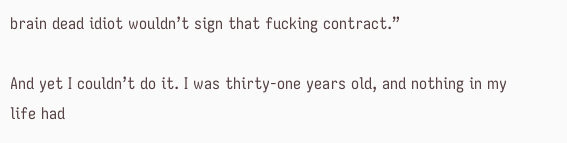brain dead idiot wouldn’t sign that fucking contract.”

And yet I couldn’t do it. I was thirty-one years old, and nothing in my life had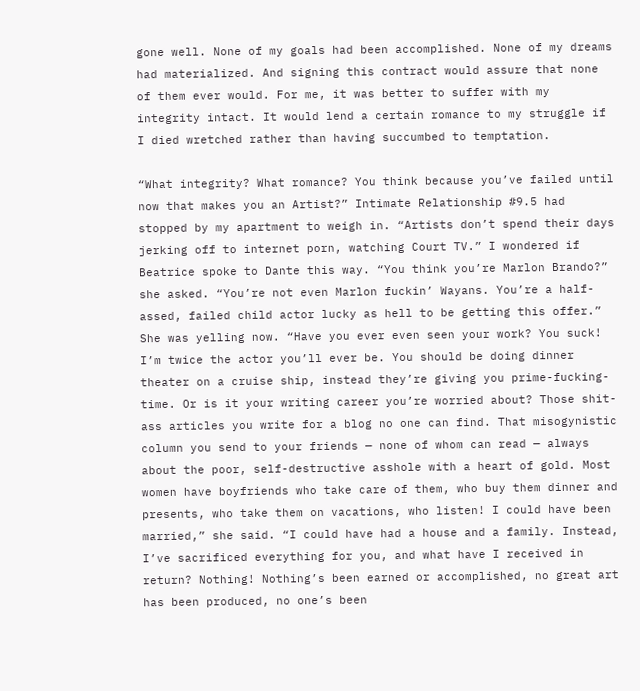gone well. None of my goals had been accomplished. None of my dreams had materialized. And signing this contract would assure that none of them ever would. For me, it was better to suffer with my integrity intact. It would lend a certain romance to my struggle if I died wretched rather than having succumbed to temptation.

“What integrity? What romance? You think because you’ve failed until now that makes you an Artist?” Intimate Relationship #9.5 had stopped by my apartment to weigh in. “Artists don’t spend their days jerking off to internet porn, watching Court TV.” I wondered if Beatrice spoke to Dante this way. “You think you’re Marlon Brando?” she asked. “You’re not even Marlon fuckin’ Wayans. You’re a half-assed, failed child actor lucky as hell to be getting this offer.” She was yelling now. “Have you ever even seen your work? You suck! I’m twice the actor you’ll ever be. You should be doing dinner theater on a cruise ship, instead they’re giving you prime-fucking-time. Or is it your writing career you’re worried about? Those shit-ass articles you write for a blog no one can find. That misogynistic column you send to your friends — none of whom can read — always about the poor, self-destructive asshole with a heart of gold. Most women have boyfriends who take care of them, who buy them dinner and presents, who take them on vacations, who listen! I could have been married,” she said. “I could have had a house and a family. Instead, I’ve sacrificed everything for you, and what have I received in return? Nothing! Nothing’s been earned or accomplished, no great art has been produced, no one’s been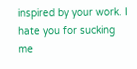inspired by your work. I hate you for sucking me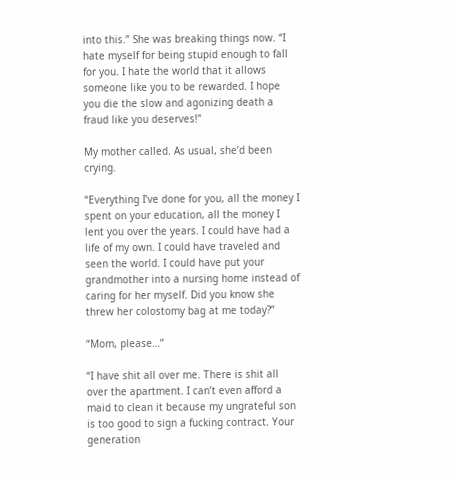into this.” She was breaking things now. “I hate myself for being stupid enough to fall for you. I hate the world that it allows someone like you to be rewarded. I hope you die the slow and agonizing death a fraud like you deserves!”

My mother called. As usual, she’d been crying.

“Everything I’ve done for you, all the money I spent on your education, all the money I lent you over the years. I could have had a life of my own. I could have traveled and seen the world. I could have put your grandmother into a nursing home instead of caring for her myself. Did you know she threw her colostomy bag at me today?”

“Mom, please…”

“I have shit all over me. There is shit all over the apartment. I can’t even afford a maid to clean it because my ungrateful son is too good to sign a fucking contract. Your generation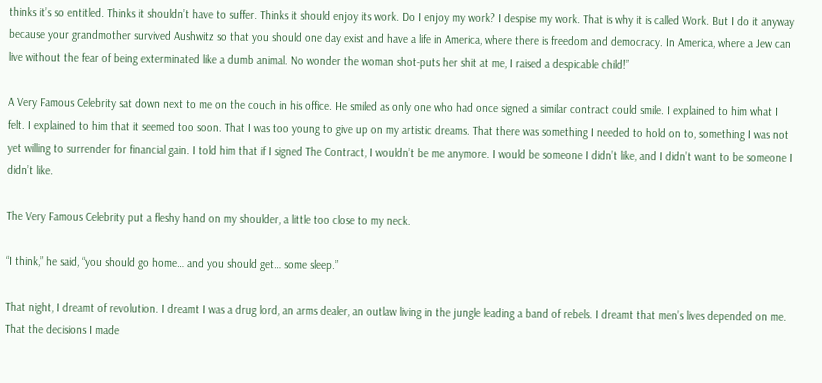thinks it’s so entitled. Thinks it shouldn’t have to suffer. Thinks it should enjoy its work. Do I enjoy my work? I despise my work. That is why it is called Work. But I do it anyway because your grandmother survived Aushwitz so that you should one day exist and have a life in America, where there is freedom and democracy. In America, where a Jew can live without the fear of being exterminated like a dumb animal. No wonder the woman shot-puts her shit at me, I raised a despicable child!”

A Very Famous Celebrity sat down next to me on the couch in his office. He smiled as only one who had once signed a similar contract could smile. I explained to him what I felt. I explained to him that it seemed too soon. That I was too young to give up on my artistic dreams. That there was something I needed to hold on to, something I was not yet willing to surrender for financial gain. I told him that if I signed The Contract, I wouldn’t be me anymore. I would be someone I didn’t like, and I didn’t want to be someone I didn’t like.

The Very Famous Celebrity put a fleshy hand on my shoulder, a little too close to my neck.

“I think,” he said, “you should go home… and you should get… some sleep.”

That night, I dreamt of revolution. I dreamt I was a drug lord, an arms dealer, an outlaw living in the jungle leading a band of rebels. I dreamt that men’s lives depended on me. That the decisions I made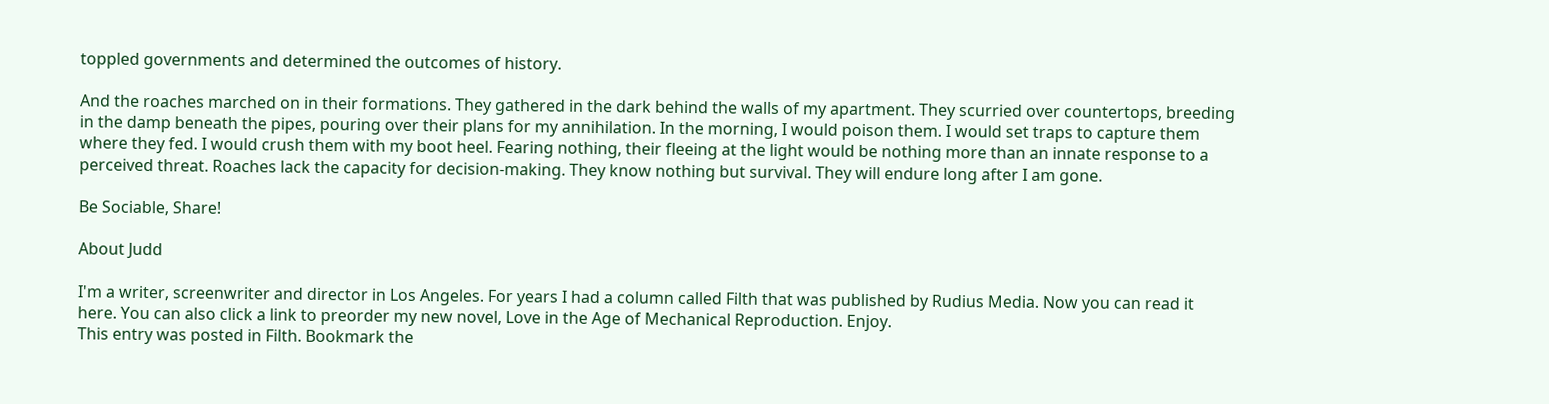toppled governments and determined the outcomes of history.

And the roaches marched on in their formations. They gathered in the dark behind the walls of my apartment. They scurried over countertops, breeding in the damp beneath the pipes, pouring over their plans for my annihilation. In the morning, I would poison them. I would set traps to capture them where they fed. I would crush them with my boot heel. Fearing nothing, their fleeing at the light would be nothing more than an innate response to a perceived threat. Roaches lack the capacity for decision-making. They know nothing but survival. They will endure long after I am gone.

Be Sociable, Share!

About Judd

I'm a writer, screenwriter and director in Los Angeles. For years I had a column called Filth that was published by Rudius Media. Now you can read it here. You can also click a link to preorder my new novel, Love in the Age of Mechanical Reproduction. Enjoy.
This entry was posted in Filth. Bookmark the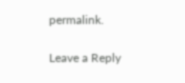permalink.

Leave a Reply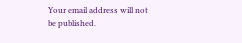Your email address will not be published.